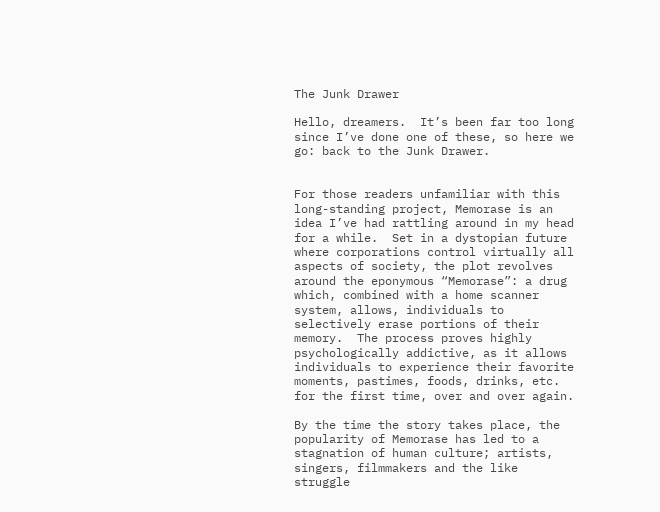The Junk Drawer

Hello, dreamers.  It’s been far too long since I’ve done one of these, so here we go: back to the Junk Drawer.


For those readers unfamiliar with this long-standing project, Memorase is an idea I’ve had rattling around in my head for a while.  Set in a dystopian future where corporations control virtually all aspects of society, the plot revolves around the eponymous “Memorase”: a drug which, combined with a home scanner system, allows, individuals to selectively erase portions of their memory.  The process proves highly psychologically addictive, as it allows individuals to experience their favorite moments, pastimes, foods, drinks, etc. for the first time, over and over again.

By the time the story takes place, the popularity of Memorase has led to a stagnation of human culture; artists, singers, filmmakers and the like struggle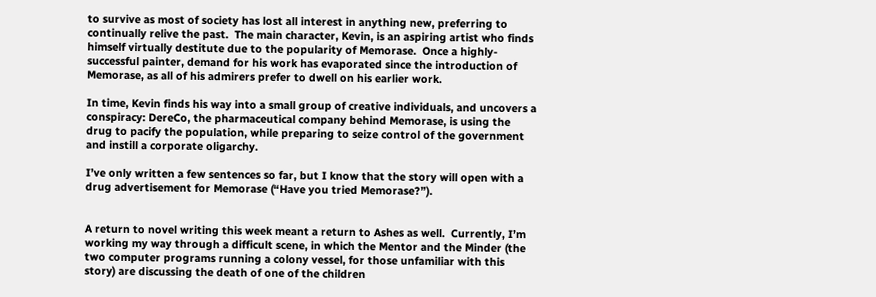to survive as most of society has lost all interest in anything new, preferring to continually relive the past.  The main character, Kevin, is an aspiring artist who finds himself virtually destitute due to the popularity of Memorase.  Once a highly-successful painter, demand for his work has evaporated since the introduction of Memorase, as all of his admirers prefer to dwell on his earlier work.

In time, Kevin finds his way into a small group of creative individuals, and uncovers a conspiracy: DereCo, the pharmaceutical company behind Memorase, is using the drug to pacify the population, while preparing to seize control of the government and instill a corporate oligarchy.

I’ve only written a few sentences so far, but I know that the story will open with a drug advertisement for Memorase (“Have you tried Memorase?”).


A return to novel writing this week meant a return to Ashes as well.  Currently, I’m working my way through a difficult scene, in which the Mentor and the Minder (the two computer programs running a colony vessel, for those unfamiliar with this story) are discussing the death of one of the children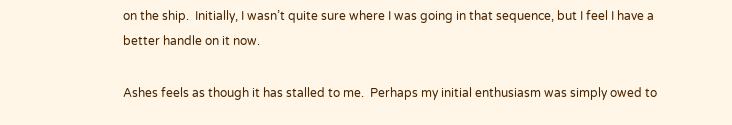on the ship.  Initially, I wasn’t quite sure where I was going in that sequence, but I feel I have a better handle on it now.

Ashes feels as though it has stalled to me.  Perhaps my initial enthusiasm was simply owed to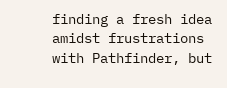finding a fresh idea amidst frustrations with Pathfinder, but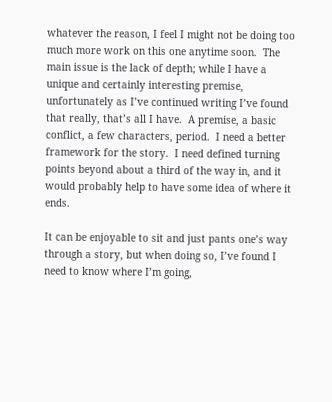whatever the reason, I feel I might not be doing too much more work on this one anytime soon.  The main issue is the lack of depth; while I have a unique and certainly interesting premise, unfortunately as I’ve continued writing I’ve found that really, that’s all I have.  A premise, a basic conflict, a few characters, period.  I need a better framework for the story.  I need defined turning points beyond about a third of the way in, and it would probably help to have some idea of where it ends.

It can be enjoyable to sit and just pants one’s way through a story, but when doing so, I’ve found I need to know where I’m going,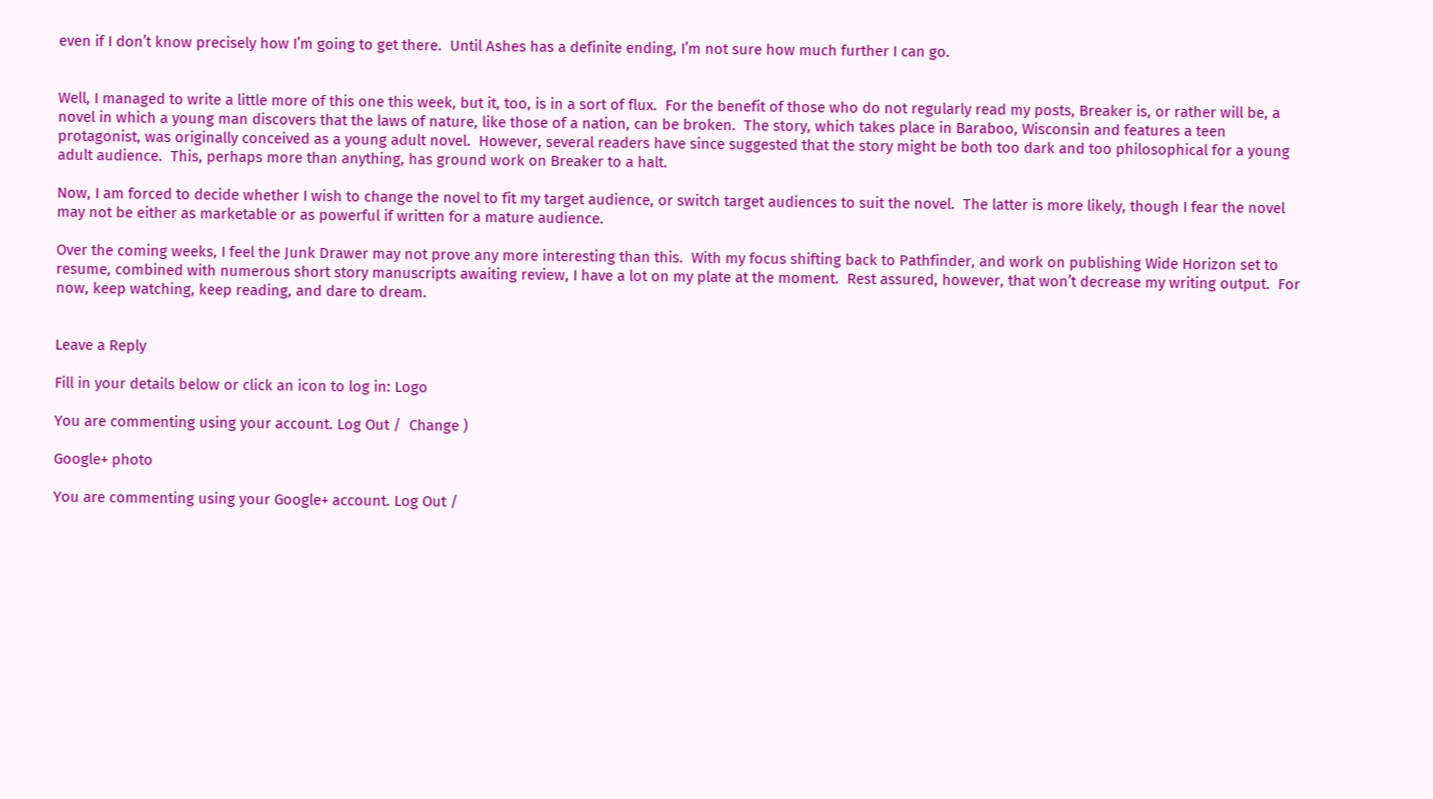even if I don’t know precisely how I’m going to get there.  Until Ashes has a definite ending, I’m not sure how much further I can go.


Well, I managed to write a little more of this one this week, but it, too, is in a sort of flux.  For the benefit of those who do not regularly read my posts, Breaker is, or rather will be, a novel in which a young man discovers that the laws of nature, like those of a nation, can be broken.  The story, which takes place in Baraboo, Wisconsin and features a teen protagonist, was originally conceived as a young adult novel.  However, several readers have since suggested that the story might be both too dark and too philosophical for a young adult audience.  This, perhaps more than anything, has ground work on Breaker to a halt.

Now, I am forced to decide whether I wish to change the novel to fit my target audience, or switch target audiences to suit the novel.  The latter is more likely, though I fear the novel may not be either as marketable or as powerful if written for a mature audience.

Over the coming weeks, I feel the Junk Drawer may not prove any more interesting than this.  With my focus shifting back to Pathfinder, and work on publishing Wide Horizon set to resume, combined with numerous short story manuscripts awaiting review, I have a lot on my plate at the moment.  Rest assured, however, that won’t decrease my writing output.  For now, keep watching, keep reading, and dare to dream.


Leave a Reply

Fill in your details below or click an icon to log in: Logo

You are commenting using your account. Log Out /  Change )

Google+ photo

You are commenting using your Google+ account. Log Out /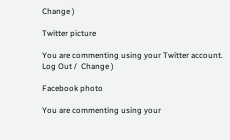Change )

Twitter picture

You are commenting using your Twitter account. Log Out /  Change )

Facebook photo

You are commenting using your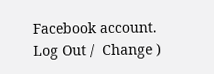Facebook account. Log Out /  Change )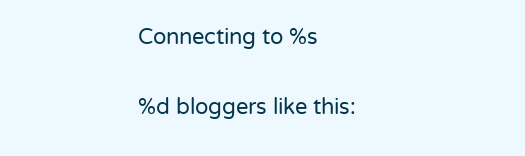Connecting to %s

%d bloggers like this: